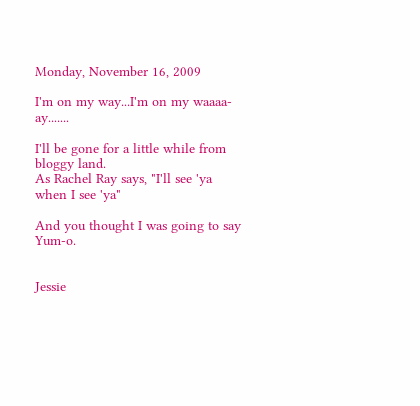Monday, November 16, 2009

I'm on my way...I'm on my waaaa-ay.......

I'll be gone for a little while from bloggy land.
As Rachel Ray says, "I'll see 'ya when I see 'ya"

And you thought I was going to say Yum-o.


Jessie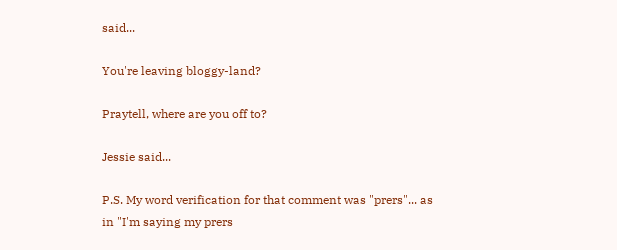said...

You're leaving bloggy-land?

Praytell, where are you off to?

Jessie said...

P.S. My word verification for that comment was "prers"... as in "I'm saying my prers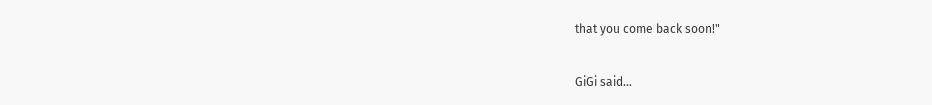that you come back soon!"

GiGi said...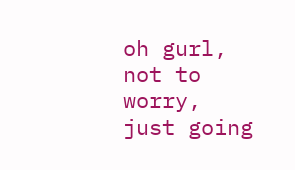oh gurl, not to worry, just going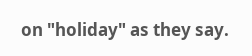on "holiday" as they say.